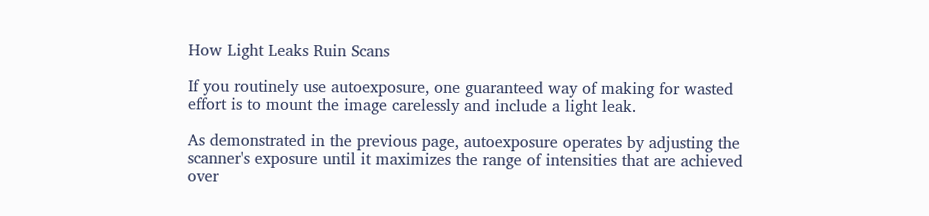How Light Leaks Ruin Scans

If you routinely use autoexposure, one guaranteed way of making for wasted effort is to mount the image carelessly and include a light leak.

As demonstrated in the previous page, autoexposure operates by adjusting the scanner's exposure until it maximizes the range of intensities that are achieved over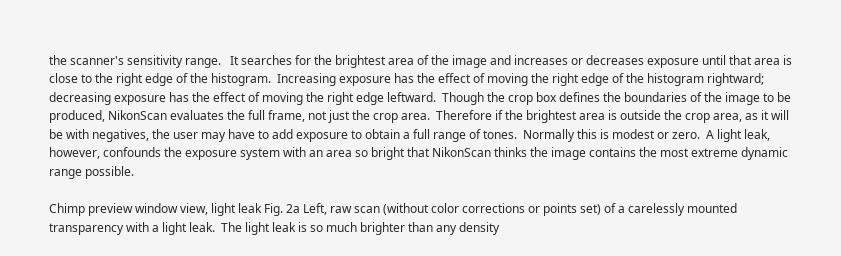the scanner's sensitivity range.   It searches for the brightest area of the image and increases or decreases exposure until that area is close to the right edge of the histogram.  Increasing exposure has the effect of moving the right edge of the histogram rightward; decreasing exposure has the effect of moving the right edge leftward.  Though the crop box defines the boundaries of the image to be produced, NikonScan evaluates the full frame, not just the crop area.  Therefore if the brightest area is outside the crop area, as it will be with negatives, the user may have to add exposure to obtain a full range of tones.  Normally this is modest or zero.  A light leak, however, confounds the exposure system with an area so bright that NikonScan thinks the image contains the most extreme dynamic range possible.

Chimp preview window view, light leak Fig. 2a Left, raw scan (without color corrections or points set) of a carelessly mounted transparency with a light leak.  The light leak is so much brighter than any density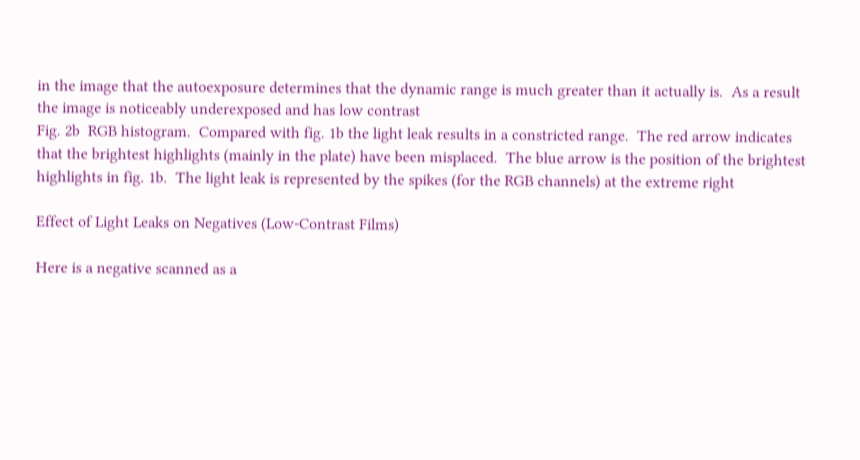in the image that the autoexposure determines that the dynamic range is much greater than it actually is.  As a result the image is noticeably underexposed and has low contrast
Fig. 2b  RGB histogram.  Compared with fig. 1b the light leak results in a constricted range.  The red arrow indicates that the brightest highlights (mainly in the plate) have been misplaced.  The blue arrow is the position of the brightest highlights in fig. 1b.  The light leak is represented by the spikes (for the RGB channels) at the extreme right

Effect of Light Leaks on Negatives (Low-Contrast Films)

Here is a negative scanned as a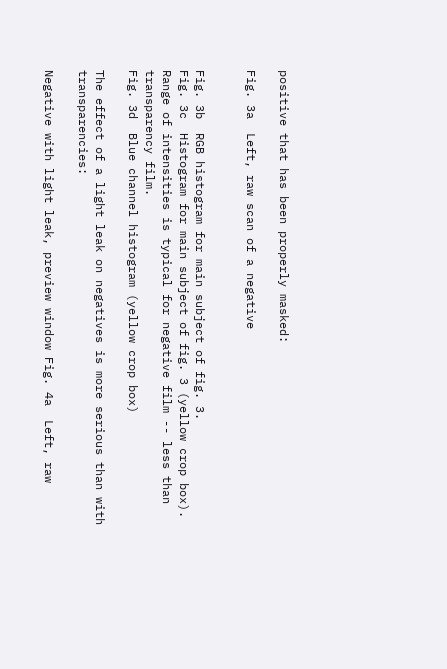positive that has been properly masked:

Fig. 3a  Left, raw scan of a negative


Fig. 3b  RGB histogram for main subject of fig. 3.
Fig. 3c  Histogram for main subject of fig. 3 (yellow crop box).  Range of intensities is typical for negative film -- less than transparency film.
Fig. 3d  Blue channel histogram (yellow crop box)

The effect of a light leak on negatives is more serious than with transparencies:

Negative with light leak, preview window Fig. 4a  Left, raw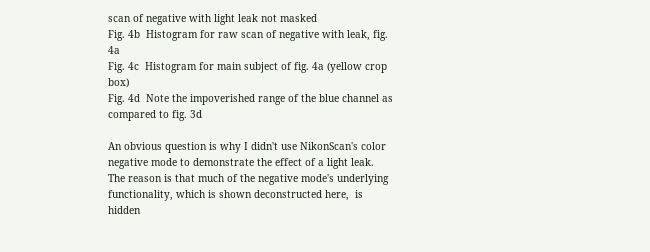scan of negative with light leak not masked
Fig. 4b  Histogram for raw scan of negative with leak, fig. 4a
Fig. 4c  Histogram for main subject of fig. 4a (yellow crop box)
Fig. 4d  Note the impoverished range of the blue channel as compared to fig. 3d

An obvious question is why I didn't use NikonScan's color negative mode to demonstrate the effect of a light leak.  The reason is that much of the negative mode's underlying functionality, which is shown deconstructed here,  is hidden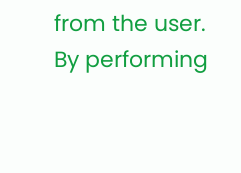from the user.  By performing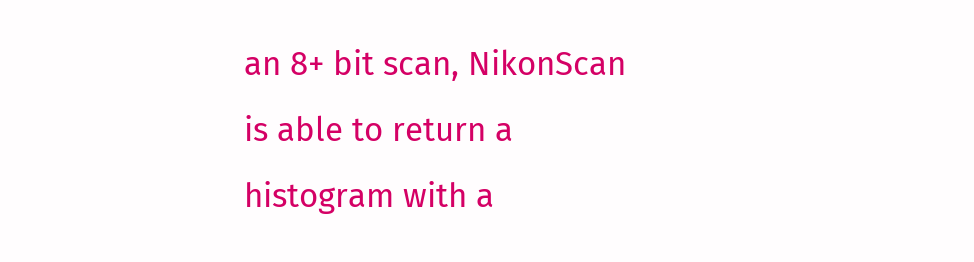an 8+ bit scan, NikonScan is able to return a histogram with a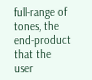full-range of tones, the end-product that the user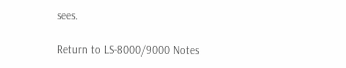sees.

Return to LS-8000/9000 Notes